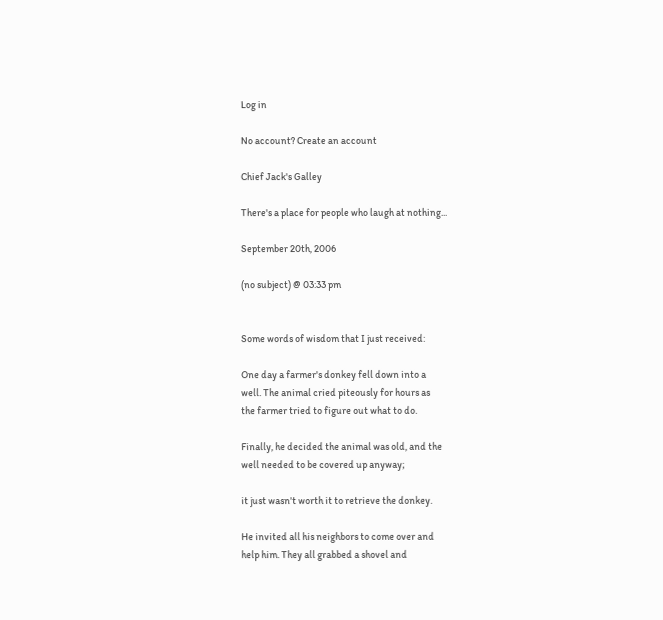Log in

No account? Create an account

Chief Jack's Galley

There's a place for people who laugh at nothing...

September 20th, 2006

(no subject) @ 03:33 pm


Some words of wisdom that I just received:

One day a farmer's donkey fell down into a
well. The animal cried piteously for hours as
the farmer tried to figure out what to do.

Finally, he decided the animal was old, and the
well needed to be covered up anyway;

it just wasn't worth it to retrieve the donkey.

He invited all his neighbors to come over and
help him. They all grabbed a shovel and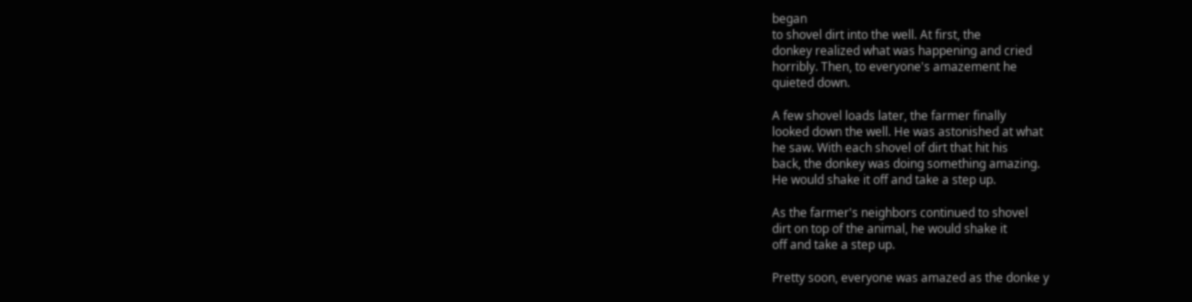began
to shovel dirt into the well. At first, the
donkey realized what was happening and cried
horribly. Then, to everyone's amazement he
quieted down.

A few shovel loads later, the farmer finally
looked down the well. He was astonished at what
he saw. With each shovel of dirt that hit his
back, the donkey was doing something amazing.
He would shake it off and take a step up.

As the farmer's neighbors continued to shovel
dirt on top of the animal, he would shake it
off and take a step up.

Pretty soon, everyone was amazed as the donke y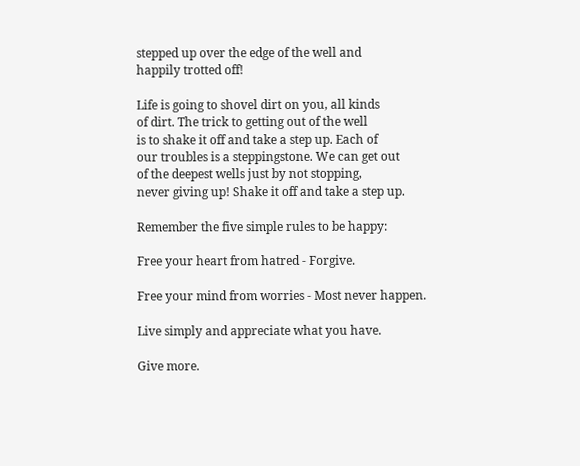stepped up over the edge of the well and
happily trotted off!

Life is going to shovel dirt on you, all kinds
of dirt. The trick to getting out of the well
is to shake it off and take a step up. Each of
our troubles is a steppingstone. We can get out
of the deepest wells just by not stopping,
never giving up! Shake it off and take a step up.

Remember the five simple rules to be happy:

Free your heart from hatred - Forgive.

Free your mind from worries - Most never happen.

Live simply and appreciate what you have.

Give more.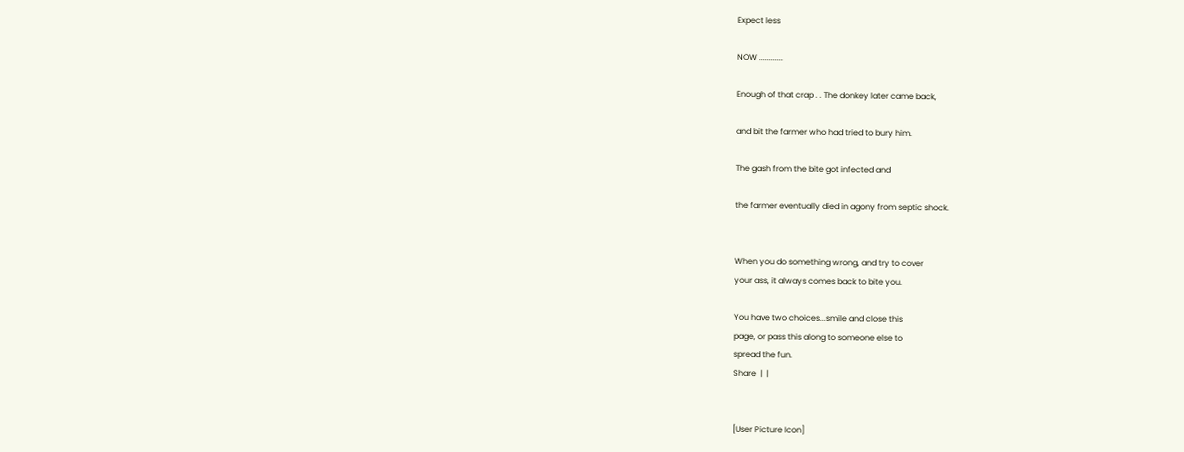Expect less

NOW ............

Enough of that crap . . The donkey later came back,

and bit the farmer who had tried to bury him.

The gash from the bite got infected and

the farmer eventually died in agony from septic shock.


When you do something wrong, and try to cover
your ass, it always comes back to bite you.

You have two choices...smile and close this
page, or pass this along to someone else to
spread the fun.
Share  |  |


[User Picture Icon]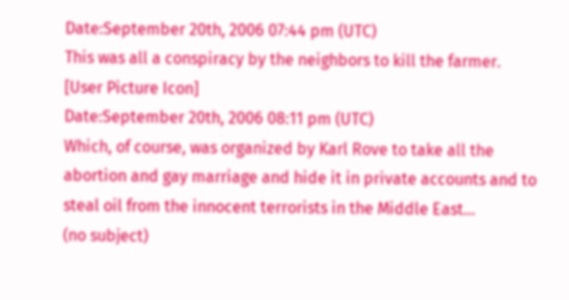Date:September 20th, 2006 07:44 pm (UTC)
This was all a conspiracy by the neighbors to kill the farmer.
[User Picture Icon]
Date:September 20th, 2006 08:11 pm (UTC)
Which, of course, was organized by Karl Rove to take all the abortion and gay marriage and hide it in private accounts and to steal oil from the innocent terrorists in the Middle East...
(no subject)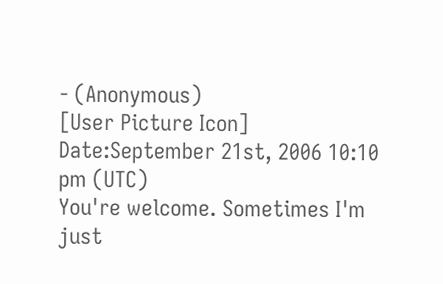- (Anonymous)
[User Picture Icon]
Date:September 21st, 2006 10:10 pm (UTC)
You're welcome. Sometimes I'm just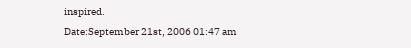inspired.
Date:September 21st, 2006 01:47 am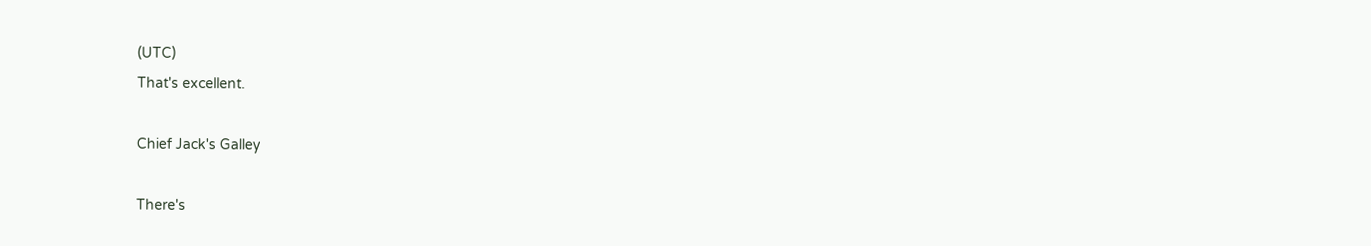(UTC)
That's excellent.

Chief Jack's Galley

There's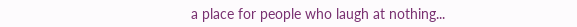a place for people who laugh at nothing...